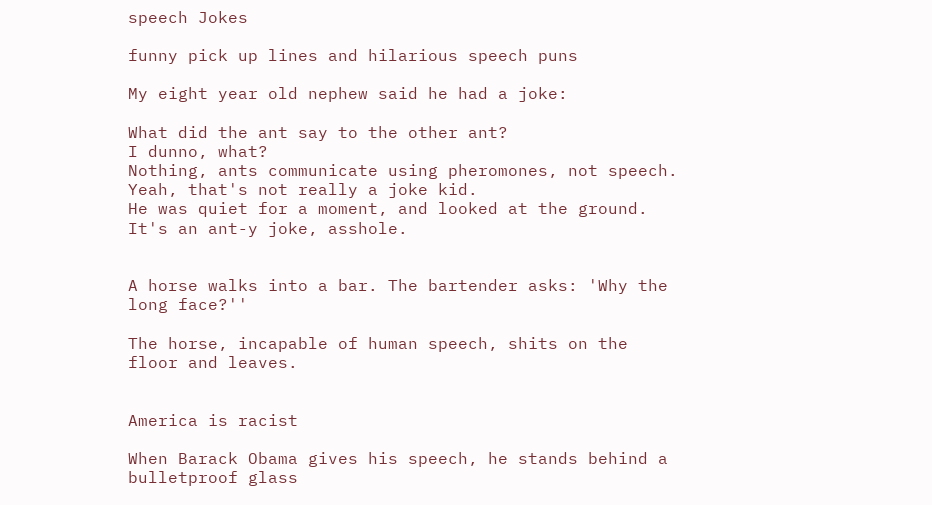speech Jokes

funny pick up lines and hilarious speech puns

My eight year old nephew said he had a joke:

What did the ant say to the other ant?
I dunno, what?
Nothing, ants communicate using pheromones, not speech.
Yeah, that's not really a joke kid.
He was quiet for a moment, and looked at the ground. It's an ant-y joke, asshole.


A horse walks into a bar. The bartender asks: 'Why the long face?''

The horse, incapable of human speech, shits on the floor and leaves.


America is racist

When Barack Obama gives his speech, he stands behind a bulletproof glass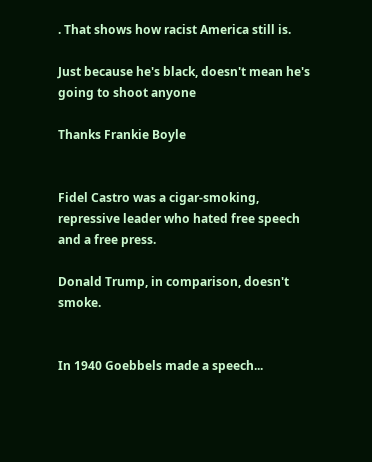. That shows how racist America still is.

Just because he's black, doesn't mean he's going to shoot anyone

Thanks Frankie Boyle


Fidel Castro was a cigar-smoking, repressive leader who hated free speech and a free press.

Donald Trump, in comparison, doesn't smoke.


In 1940 Goebbels made a speech...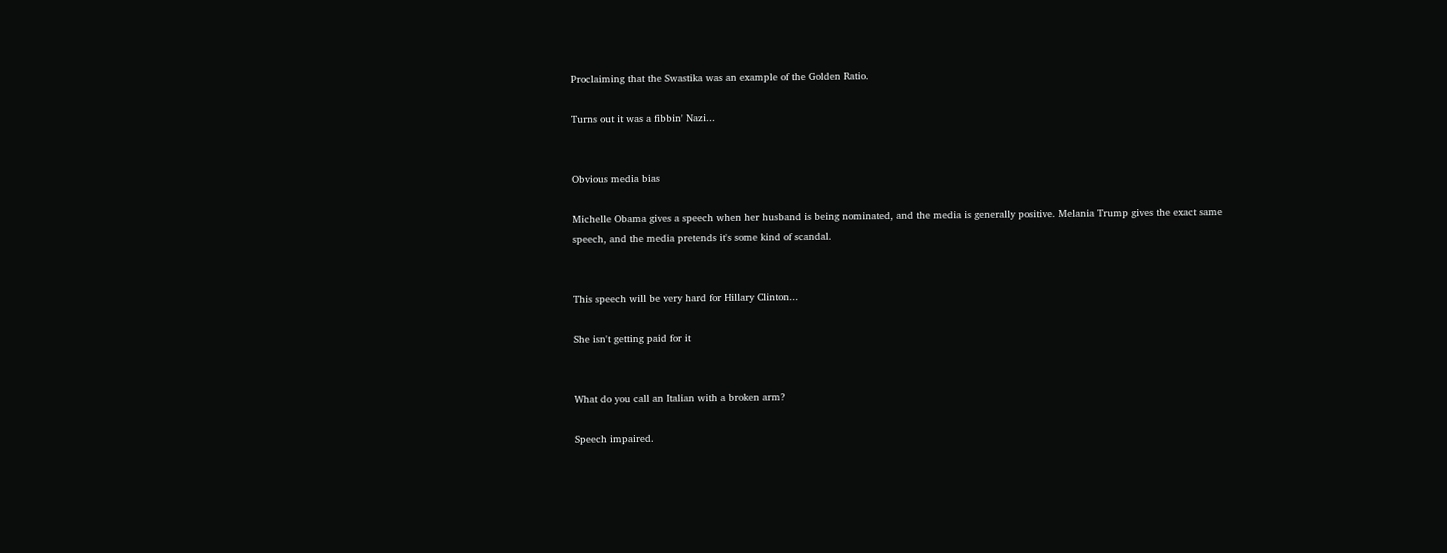Proclaiming that the Swastika was an example of the Golden Ratio.

Turns out it was a fibbin' Nazi...


Obvious media bias

Michelle Obama gives a speech when her husband is being nominated, and the media is generally positive. Melania Trump gives the exact same speech, and the media pretends it's some kind of scandal.


This speech will be very hard for Hillary Clinton...

She isn't getting paid for it


What do you call an Italian with a broken arm?

Speech impaired.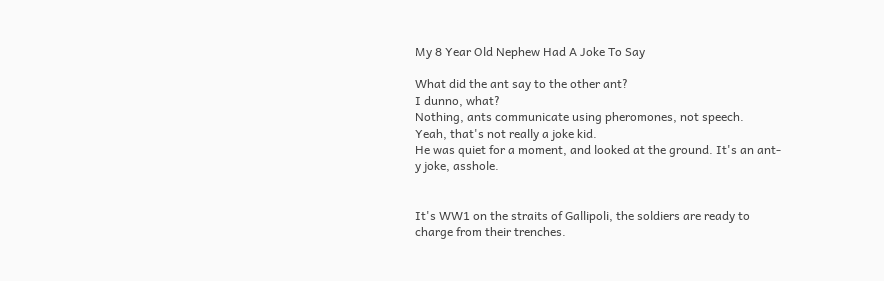My 8 Year Old Nephew Had A Joke To Say

What did the ant say to the other ant?
I dunno, what?
Nothing, ants communicate using pheromones, not speech.
Yeah, that's not really a joke kid.
He was quiet for a moment, and looked at the ground. It's an ant-y joke, asshole.


It's WW1 on the straits of Gallipoli, the soldiers are ready to charge from their trenches.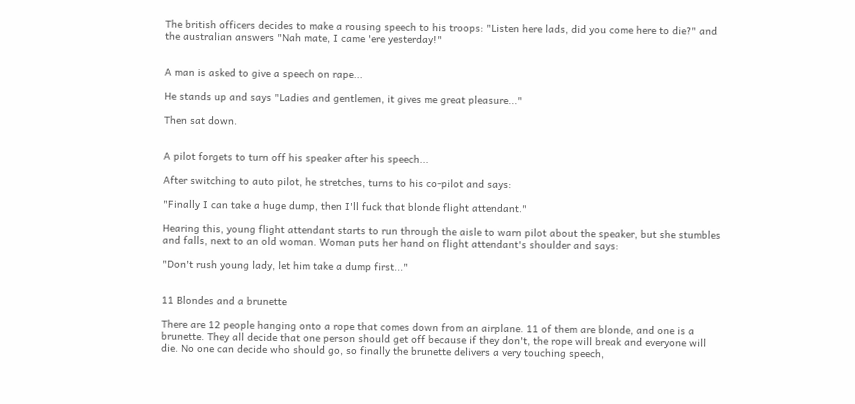The british officers decides to make a rousing speech to his troops: "Listen here lads, did you come here to die?" and the australian answers "Nah mate, I came 'ere yesterday!"


A man is asked to give a speech on rape...

He stands up and says "Ladies and gentlemen, it gives me great pleasure..."

Then sat down.


A pilot forgets to turn off his speaker after his speech...

After switching to auto pilot, he stretches, turns to his co-pilot and says:

"Finally I can take a huge dump, then I'll fuck that blonde flight attendant."

Hearing this, young flight attendant starts to run through the aisle to warn pilot about the speaker, but she stumbles and falls, next to an old woman. Woman puts her hand on flight attendant's shoulder and says:

"Don't rush young lady, let him take a dump first..."


11 Blondes and a brunette

There are 12 people hanging onto a rope that comes down from an airplane. 11 of them are blonde, and one is a brunette. They all decide that one person should get off because if they don't, the rope will break and everyone will die. No one can decide who should go, so finally the brunette delivers a very touching speech,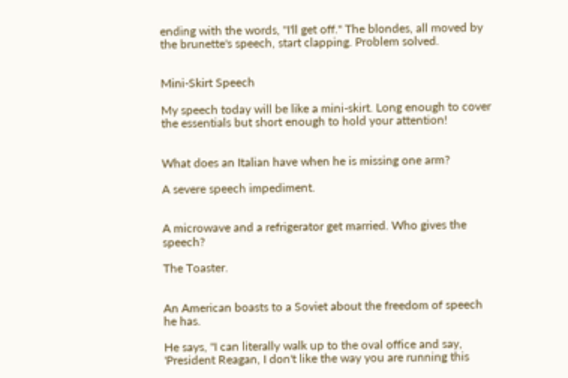ending with the words, "I'll get off." The blondes, all moved by the brunette's speech, start clapping. Problem solved.


Mini-Skirt Speech

My speech today will be like a mini-skirt. Long enough to cover the essentials but short enough to hold your attention!


What does an Italian have when he is missing one arm?

A severe speech impediment.


A microwave and a refrigerator get married. Who gives the speech?

The Toaster.


An American boasts to a Soviet about the freedom of speech he has.

He says, "I can literally walk up to the oval office and say, 'President Reagan, I don't like the way you are running this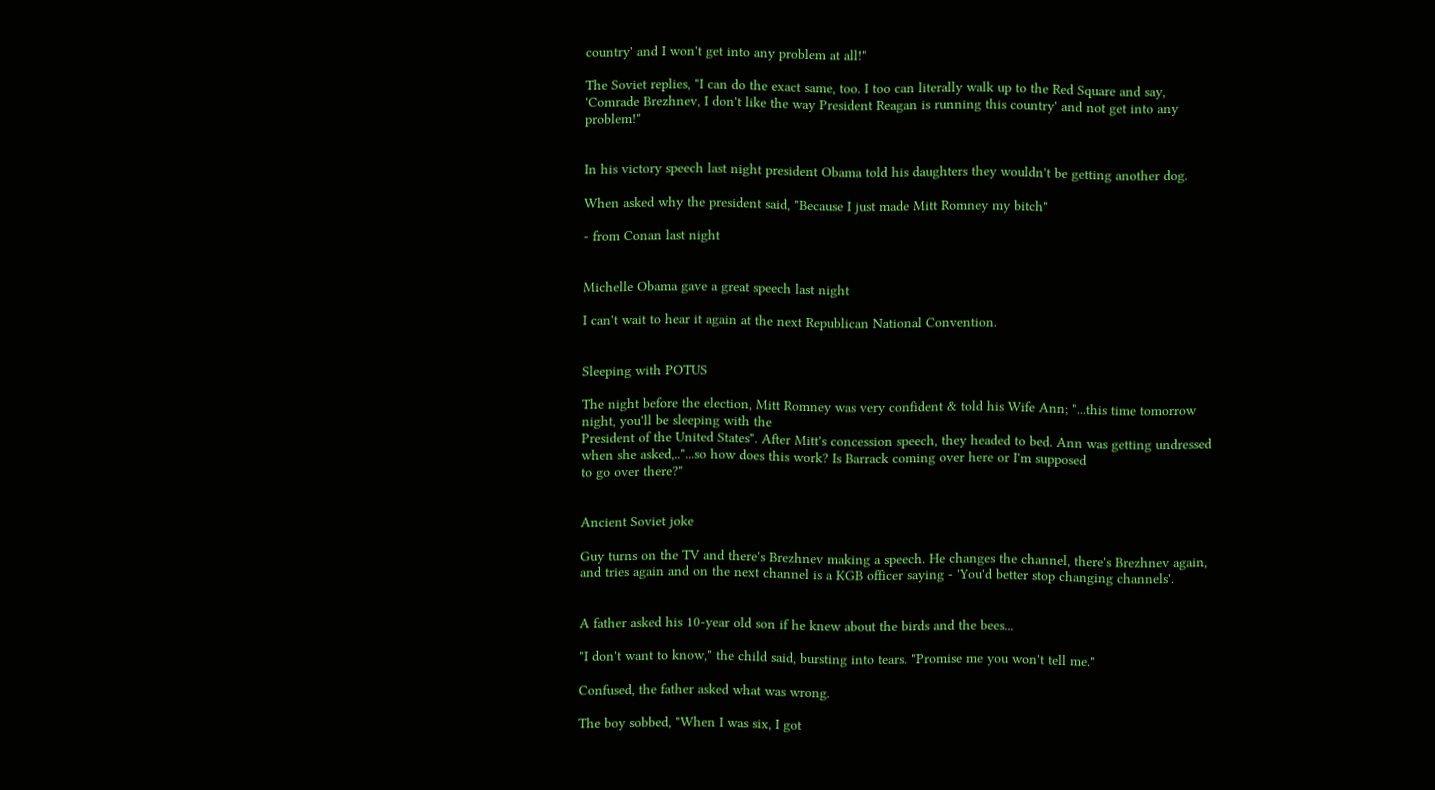country' and I won't get into any problem at all!"

The Soviet replies, "I can do the exact same, too. I too can literally walk up to the Red Square and say, 'Comrade Brezhnev, I don't like the way President Reagan is running this country' and not get into any problem!"


In his victory speech last night president Obama told his daughters they wouldn't be getting another dog.

When asked why the president said, "Because I just made Mitt Romney my bitch"

- from Conan last night


Michelle Obama gave a great speech last night

I can't wait to hear it again at the next Republican National Convention.


Sleeping with POTUS

The night before the election, Mitt Romney was very confident & told his Wife Ann; "...this time tomorrow night, you'll be sleeping with the
President of the United States". After Mitt's concession speech, they headed to bed. Ann was getting undressed when she asked,.."...so how does this work? Is Barrack coming over here or I'm supposed
to go over there?"


Ancient Soviet joke

Guy turns on the TV and there's Brezhnev making a speech. He changes the channel, there's Brezhnev again, and tries again and on the next channel is a KGB officer saying - 'You'd better stop changing channels'.


A father asked his 10-year old son if he knew about the birds and the bees...

"I don't want to know," the child said, bursting into tears. "Promise me you won't tell me."

Confused, the father asked what was wrong.

The boy sobbed, "When I was six, I got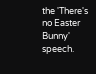the 'There's no Easter Bunny' speech.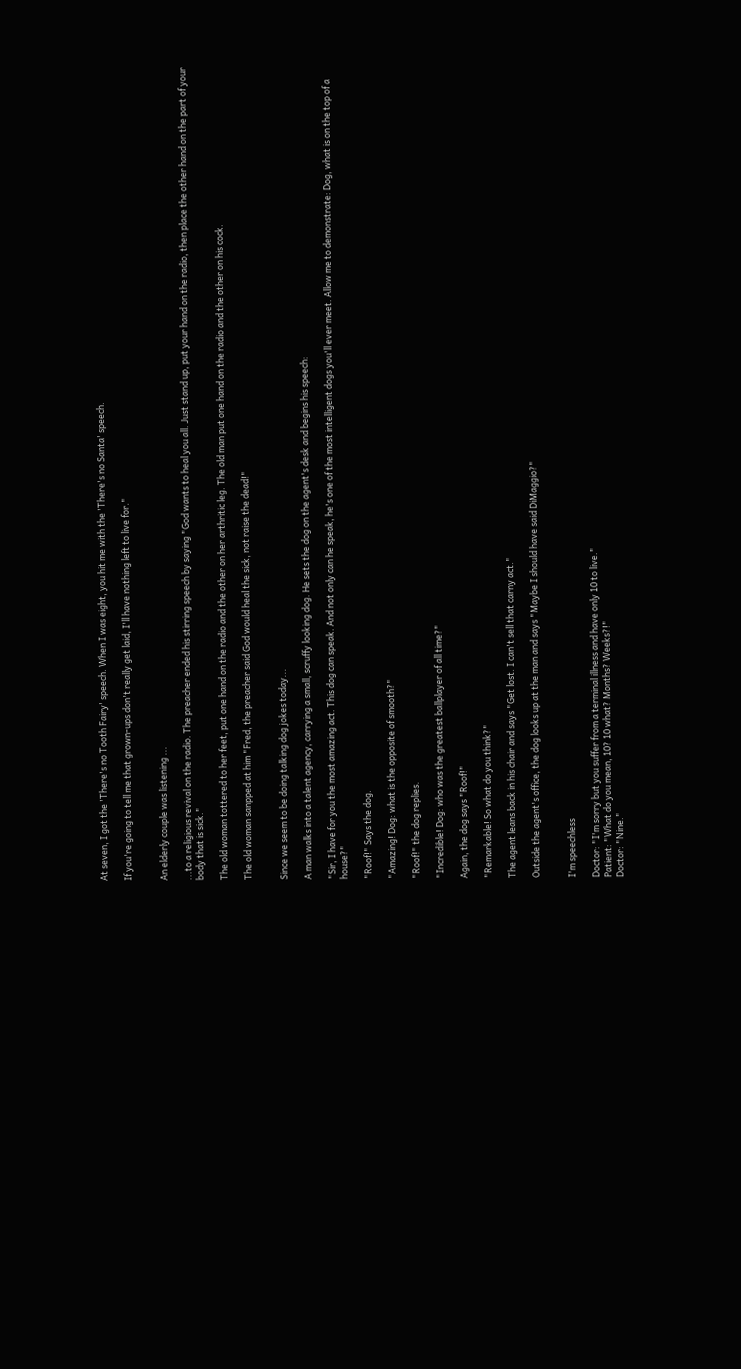At seven, I got the 'There's no Tooth Fairy' speech. When I was eight, you hit me with the 'There's no Santa' speech.

If you're going to tell me that grown-ups don't really get laid, I'll have nothing left to live for."


An elderly couple was listening ...

...to a religious revival on the radio. The preacher ended his stirring speech by saying "God wants to heal you all. Just stand up, put your hand on the radio, then place the other hand on the part of your body that is sick."

The old woman tottered to her feet, put one hand on the radio and the other on her arthritic leg. The old man put one hand on the radio and the other on his cock.

The old woman sanpped at him "Fred, the preacher said God would heal the sick, not raise the dead!"


Since we seem to be doing talking dog jokes today...

A man walks into a talent agency, carrying a small, scruffy looking dog. He sets the dog on the agent's desk and begins his speech:

"Sir, I have for you the most amazing act. This dog can speak. And not only can he speak, he's one of the most intelligent dogs you'll ever meet. Allow me to demonstrate: Dog, what is on the top of a house?"

"Roof!" Says the dog.

"Amazing! Dog: what is the opposite of smooth?"

"Roof!" the dog replies.

"Incredible! Dog: who was the greatest ballplayer of all time?"

Again, the dog says "Roof!"

"Remarkable! So what do you think?"

The agent leans back in his chair and says "Get lost. I can't sell that carny act."

Outside the agent's office, the dog looks up at the man and says "Maybe I should have said DiMaggio?"


I'm speechless

Doctor: "I'm sorry but you suffer from a terminal illness and have only 10 to live."
Patient: "What do you mean, 10? 10 what? Months? Weeks?!"
Doctor: "Nine."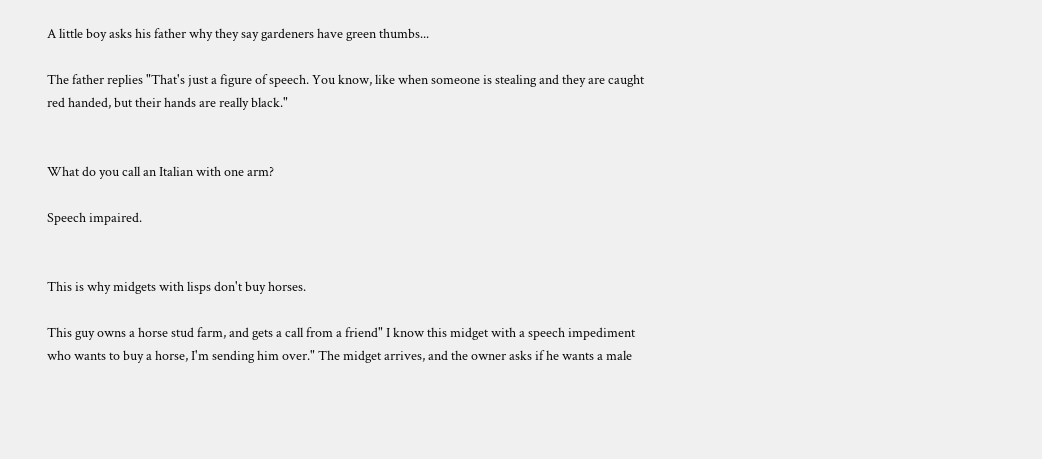A little boy asks his father why they say gardeners have green thumbs...

The father replies "That's just a figure of speech. You know, like when someone is stealing and they are caught red handed, but their hands are really black."


What do you call an Italian with one arm?

Speech impaired.


This is why midgets with lisps don't buy horses.

This guy owns a horse stud farm, and gets a call from a friend" I know this midget with a speech impediment who wants to buy a horse, I'm sending him over." The midget arrives, and the owner asks if he wants a male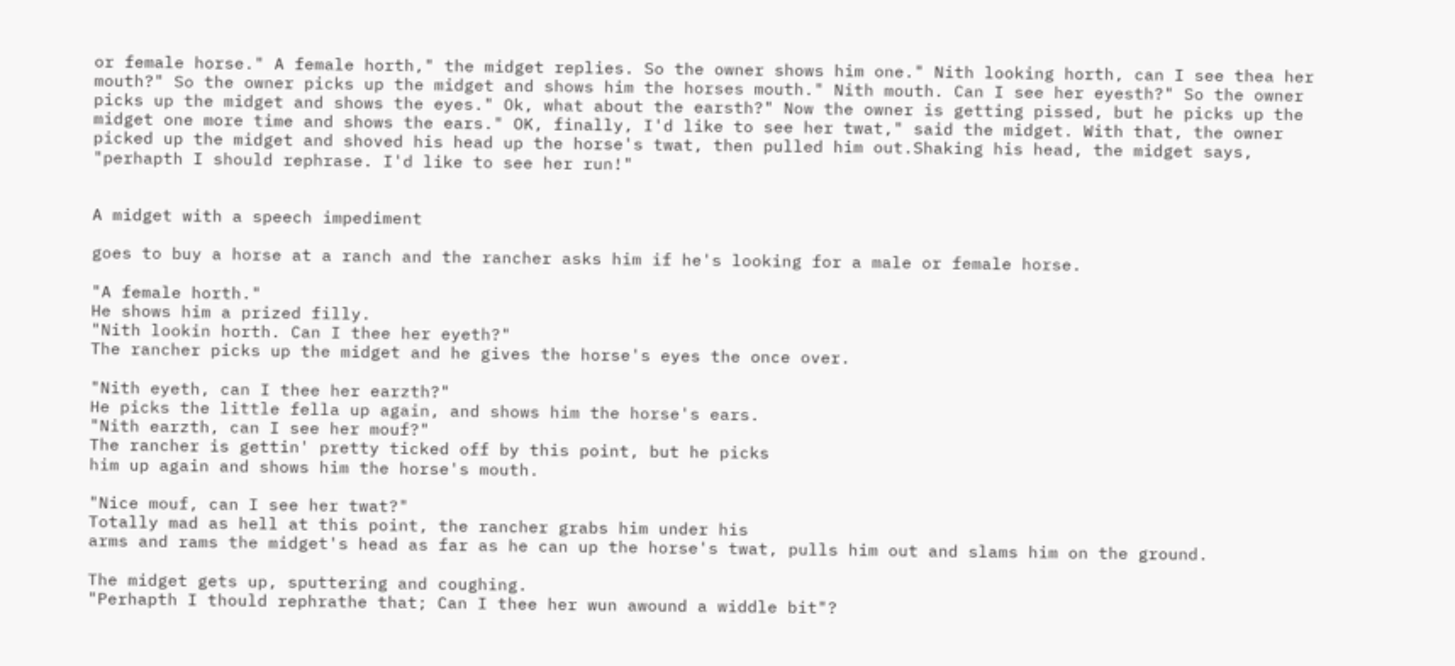or female horse." A female horth," the midget replies. So the owner shows him one." Nith looking horth, can I see thea her mouth?" So the owner picks up the midget and shows him the horses mouth." Nith mouth. Can I see her eyesth?" So the owner picks up the midget and shows the eyes." Ok, what about the earsth?" Now the owner is getting pissed, but he picks up the midget one more time and shows the ears." OK, finally, I'd like to see her twat," said the midget. With that, the owner picked up the midget and shoved his head up the horse's twat, then pulled him out.Shaking his head, the midget says, "perhapth I should rephrase. I'd like to see her run!"


A midget with a speech impediment

goes to buy a horse at a ranch and the rancher asks him if he's looking for a male or female horse.

"A female horth."
He shows him a prized filly.
"Nith lookin horth. Can I thee her eyeth?"
The rancher picks up the midget and he gives the horse's eyes the once over.

"Nith eyeth, can I thee her earzth?"
He picks the little fella up again, and shows him the horse's ears.
"Nith earzth, can I see her mouf?"
The rancher is gettin' pretty ticked off by this point, but he picks
him up again and shows him the horse's mouth.

"Nice mouf, can I see her twat?"
Totally mad as hell at this point, the rancher grabs him under his
arms and rams the midget's head as far as he can up the horse's twat, pulls him out and slams him on the ground.

The midget gets up, sputtering and coughing.
"Perhapth I thould rephrathe that; Can I thee her wun awound a widdle bit"?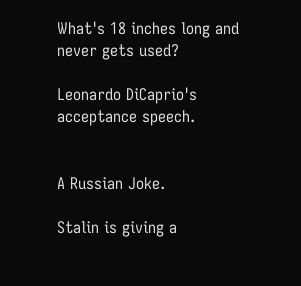What's 18 inches long and never gets used?

Leonardo DiCaprio's acceptance speech.


A Russian Joke.

Stalin is giving a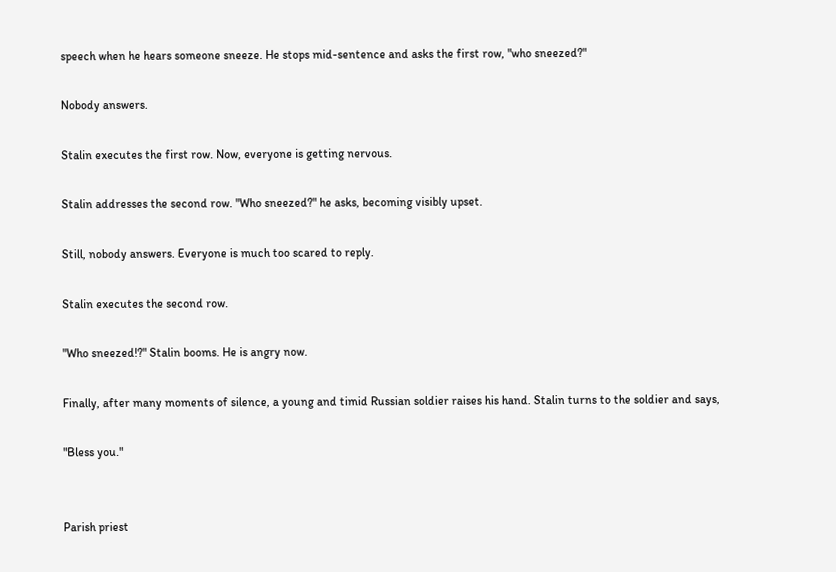speech when he hears someone sneeze. He stops mid-sentence and asks the first row, "who sneezed?"

Nobody answers.

Stalin executes the first row. Now, everyone is getting nervous.

Stalin addresses the second row. "Who sneezed?" he asks, becoming visibly upset.

Still, nobody answers. Everyone is much too scared to reply.

Stalin executes the second row.

"Who sneezed!?" Stalin booms. He is angry now.

Finally, after many moments of silence, a young and timid Russian soldier raises his hand. Stalin turns to the soldier and says,

"Bless you."


Parish priest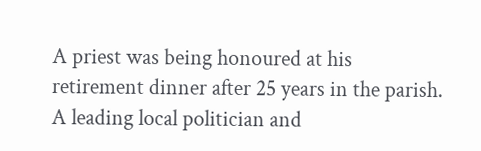A priest was being honoured at his retirement dinner after 25 years in the parish. A leading local politician and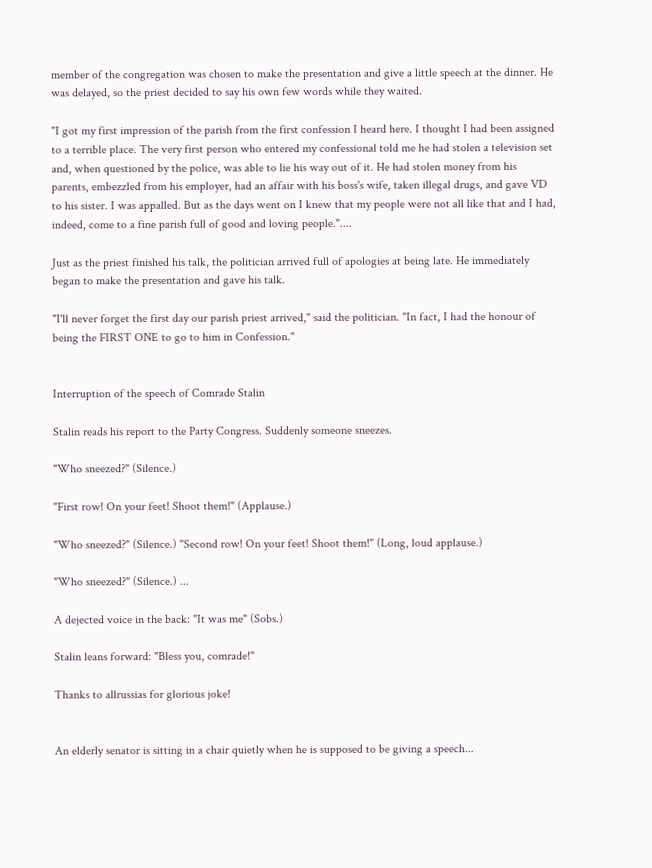member of the congregation was chosen to make the presentation and give a little speech at the dinner. He was delayed, so the priest decided to say his own few words while they waited.

"I got my first impression of the parish from the first confession I heard here. I thought I had been assigned to a terrible place. The very first person who entered my confessional told me he had stolen a television set and, when questioned by the police, was able to lie his way out of it. He had stolen money from his parents, embezzled from his employer, had an affair with his boss's wife, taken illegal drugs, and gave VD to his sister. I was appalled. But as the days went on I knew that my people were not all like that and I had, indeed, come to a fine parish full of good and loving people."....

Just as the priest finished his talk, the politician arrived full of apologies at being late. He immediately began to make the presentation and gave his talk.

"I'll never forget the first day our parish priest arrived," said the politician. "In fact, I had the honour of being the FIRST ONE to go to him in Confession."


Interruption of the speech of Comrade Stalin

Stalin reads his report to the Party Congress. Suddenly someone sneezes.

"Who sneezed?" (Silence.)

"First row! On your feet! Shoot them!" (Applause.)

"Who sneezed?" (Silence.) "Second row! On your feet! Shoot them!" (Long, loud applause.)

"Who sneezed?" (Silence.) ...

A dejected voice in the back: "It was me" (Sobs.)

Stalin leans forward: "Bless you, comrade!"

Thanks to allrussias for glorious joke!


An elderly senator is sitting in a chair quietly when he is supposed to be giving a speech...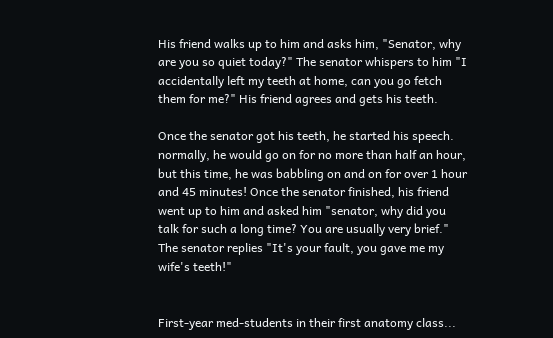His friend walks up to him and asks him, "Senator, why are you so quiet today?" The senator whispers to him "I accidentally left my teeth at home, can you go fetch them for me?" His friend agrees and gets his teeth.

Once the senator got his teeth, he started his speech. normally, he would go on for no more than half an hour, but this time, he was babbling on and on for over 1 hour and 45 minutes! Once the senator finished, his friend went up to him and asked him "senator, why did you talk for such a long time? You are usually very brief." The senator replies "It's your fault, you gave me my wife's teeth!"


First-year med-students in their first anatomy class...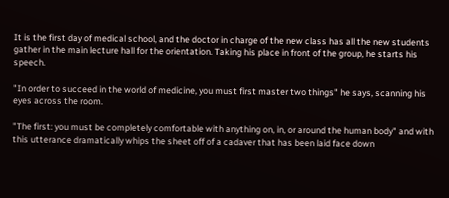It is the first day of medical school, and the doctor in charge of the new class has all the new students gather in the main lecture hall for the orientation. Taking his place in front of the group, he starts his speech.

"In order to succeed in the world of medicine, you must first master two things" he says, scanning his eyes across the room.

"The first: you must be completely comfortable with anything on, in, or around the human body" and with this utterance dramatically whips the sheet off of a cadaver that has been laid face down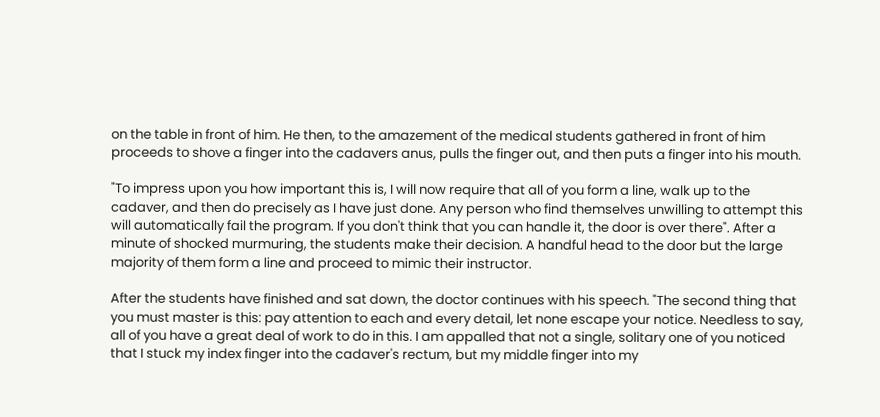on the table in front of him. He then, to the amazement of the medical students gathered in front of him proceeds to shove a finger into the cadavers anus, pulls the finger out, and then puts a finger into his mouth.

"To impress upon you how important this is, I will now require that all of you form a line, walk up to the cadaver, and then do precisely as I have just done. Any person who find themselves unwilling to attempt this will automatically fail the program. If you don't think that you can handle it, the door is over there". After a minute of shocked murmuring, the students make their decision. A handful head to the door but the large majority of them form a line and proceed to mimic their instructor.

After the students have finished and sat down, the doctor continues with his speech. "The second thing that you must master is this: pay attention to each and every detail, let none escape your notice. Needless to say, all of you have a great deal of work to do in this. I am appalled that not a single, solitary one of you noticed that I stuck my index finger into the cadaver's rectum, but my middle finger into my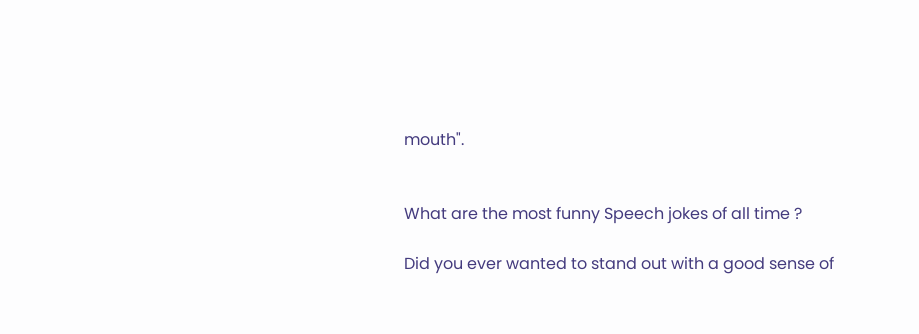mouth".


What are the most funny Speech jokes of all time ?

Did you ever wanted to stand out with a good sense of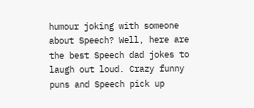humour joking with someone about Speech? Well, here are the best Speech dad jokes to laugh out loud. Crazy funny puns and Speech pick up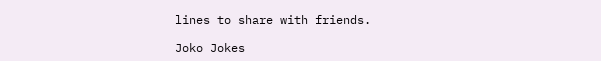lines to share with friends.

Joko Jokes